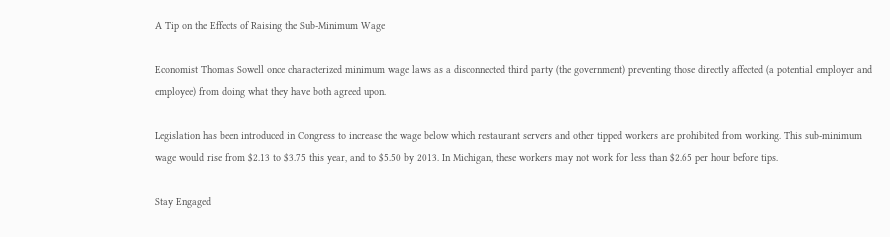A Tip on the Effects of Raising the Sub-Minimum Wage

Economist Thomas Sowell once characterized minimum wage laws as a disconnected third party (the government) preventing those directly affected (a potential employer and employee) from doing what they have both agreed upon.

Legislation has been introduced in Congress to increase the wage below which restaurant servers and other tipped workers are prohibited from working. This sub-minimum wage would rise from $2.13 to $3.75 this year, and to $5.50 by 2013. In Michigan, these workers may not work for less than $2.65 per hour before tips.

Stay Engaged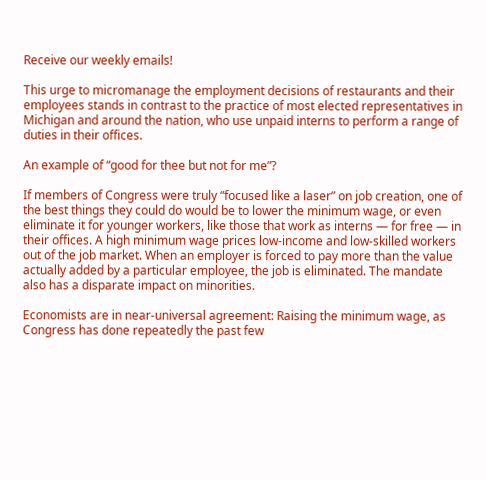Receive our weekly emails!

This urge to micromanage the employment decisions of restaurants and their employees stands in contrast to the practice of most elected representatives in Michigan and around the nation, who use unpaid interns to perform a range of duties in their offices.

An example of “good for thee but not for me”?

If members of Congress were truly “focused like a laser” on job creation, one of the best things they could do would be to lower the minimum wage, or even eliminate it for younger workers, like those that work as interns — for free — in their offices. A high minimum wage prices low-income and low-skilled workers out of the job market. When an employer is forced to pay more than the value actually added by a particular employee, the job is eliminated. The mandate also has a disparate impact on minorities.

Economists are in near-universal agreement: Raising the minimum wage, as Congress has done repeatedly the past few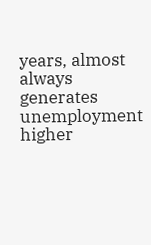years, almost always generates unemployment higher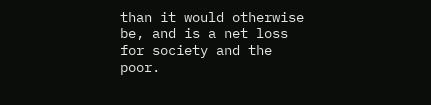than it would otherwise be, and is a net loss for society and the poor.